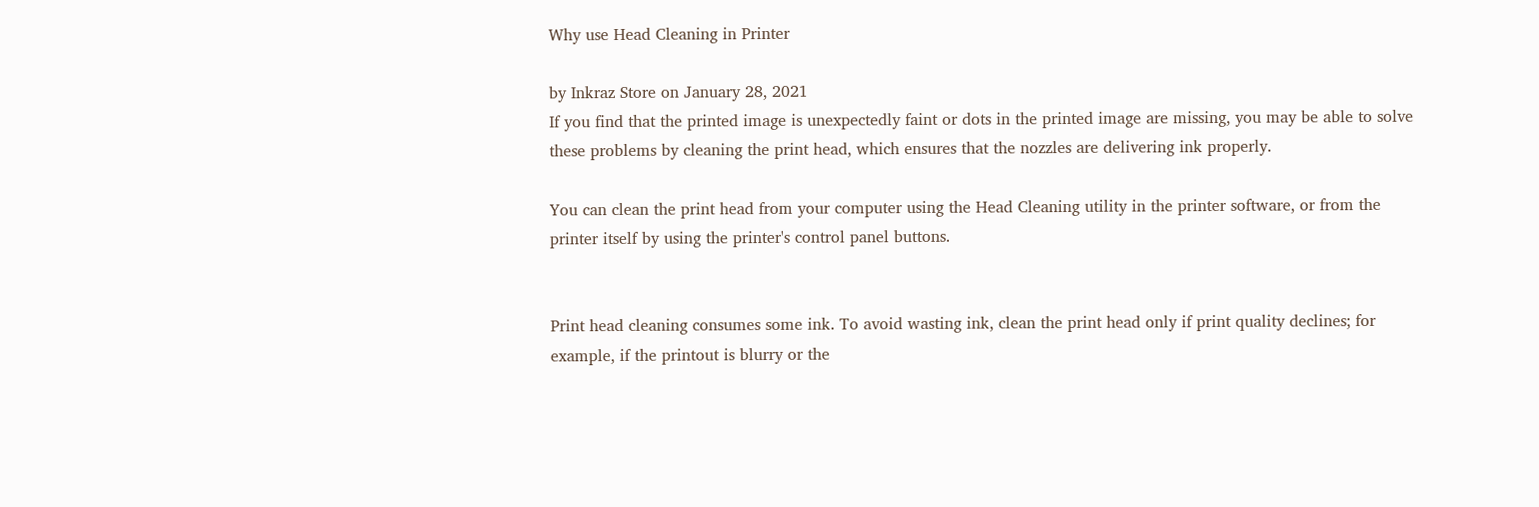Why use Head Cleaning in Printer

by Inkraz Store on January 28, 2021
If you find that the printed image is unexpectedly faint or dots in the printed image are missing, you may be able to solve these problems by cleaning the print head, which ensures that the nozzles are delivering ink properly.

You can clean the print head from your computer using the Head Cleaning utility in the printer software, or from the printer itself by using the printer's control panel buttons.


Print head cleaning consumes some ink. To avoid wasting ink, clean the print head only if print quality declines; for example, if the printout is blurry or the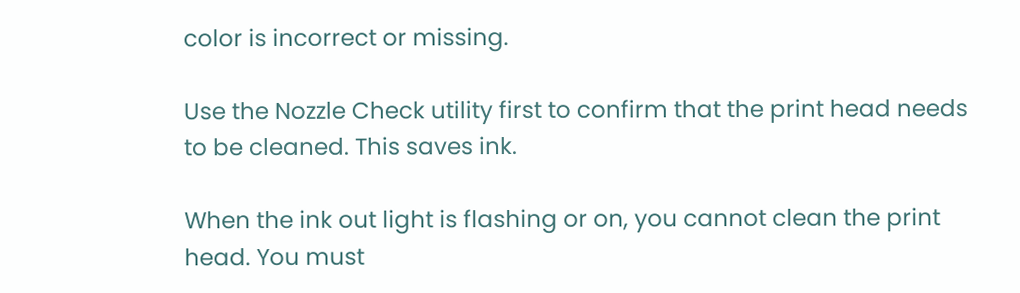color is incorrect or missing.

Use the Nozzle Check utility first to confirm that the print head needs to be cleaned. This saves ink.

When the ink out light is flashing or on, you cannot clean the print head. You must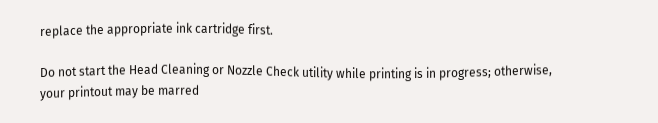replace the appropriate ink cartridge first.

Do not start the Head Cleaning or Nozzle Check utility while printing is in progress; otherwise, your printout may be marred